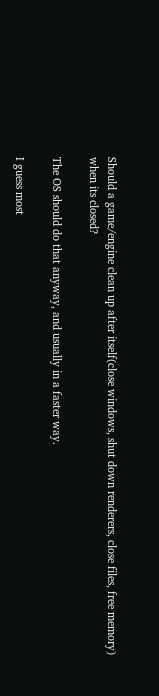Should a game/engine clean up after itself(close windows, shut down renderers, close files, free memory) when its closed?

The OS should do that anyway, and usually in a faster way.

I guess most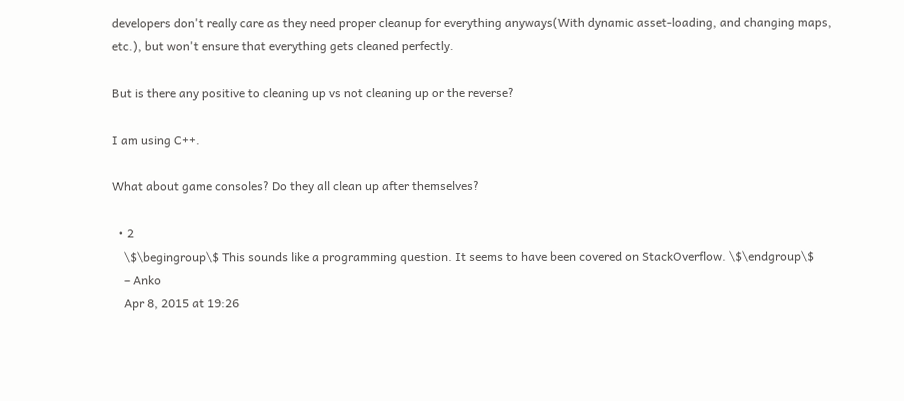developers don't really care as they need proper cleanup for everything anyways(With dynamic asset-loading, and changing maps, etc.), but won't ensure that everything gets cleaned perfectly.

But is there any positive to cleaning up vs not cleaning up or the reverse?

I am using C++.

What about game consoles? Do they all clean up after themselves?

  • 2
    \$\begingroup\$ This sounds like a programming question. It seems to have been covered on StackOverflow. \$\endgroup\$
    – Anko
    Apr 8, 2015 at 19:26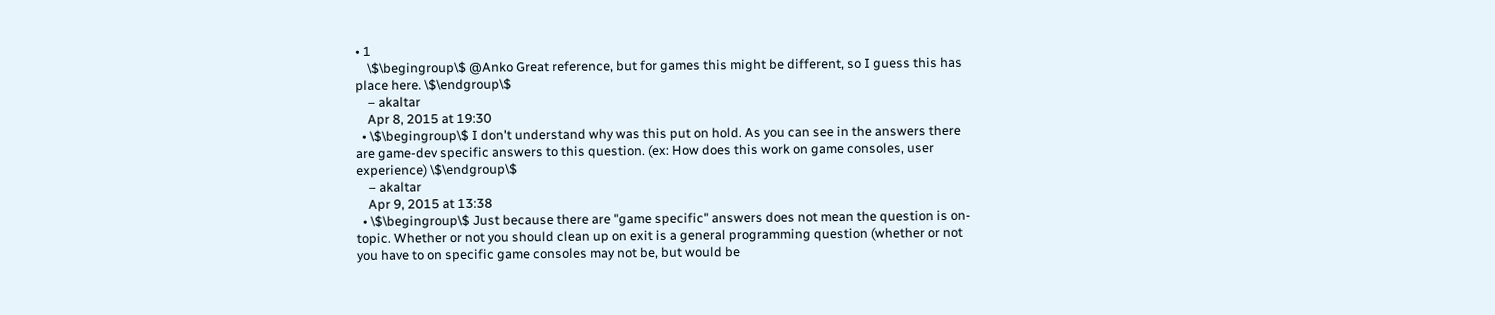• 1
    \$\begingroup\$ @Anko Great reference, but for games this might be different, so I guess this has place here. \$\endgroup\$
    – akaltar
    Apr 8, 2015 at 19:30
  • \$\begingroup\$ I don't understand why was this put on hold. As you can see in the answers there are game-dev specific answers to this question. (ex: How does this work on game consoles, user experience) \$\endgroup\$
    – akaltar
    Apr 9, 2015 at 13:38
  • \$\begingroup\$ Just because there are "game specific" answers does not mean the question is on-topic. Whether or not you should clean up on exit is a general programming question (whether or not you have to on specific game consoles may not be, but would be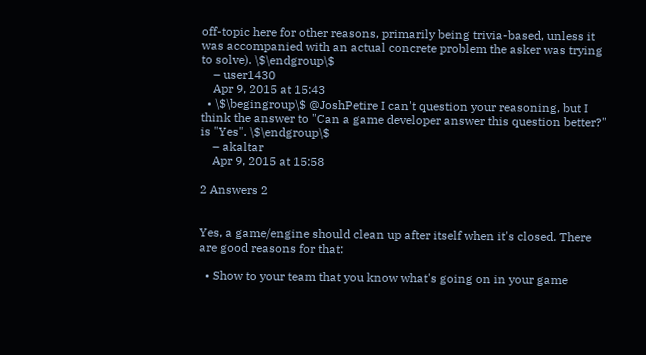off-topic here for other reasons, primarily being trivia-based, unless it was accompanied with an actual concrete problem the asker was trying to solve). \$\endgroup\$
    – user1430
    Apr 9, 2015 at 15:43
  • \$\begingroup\$ @JoshPetire I can't question your reasoning, but I think the answer to "Can a game developer answer this question better?" is "Yes". \$\endgroup\$
    – akaltar
    Apr 9, 2015 at 15:58

2 Answers 2


Yes, a game/engine should clean up after itself when it's closed. There are good reasons for that:

  • Show to your team that you know what's going on in your game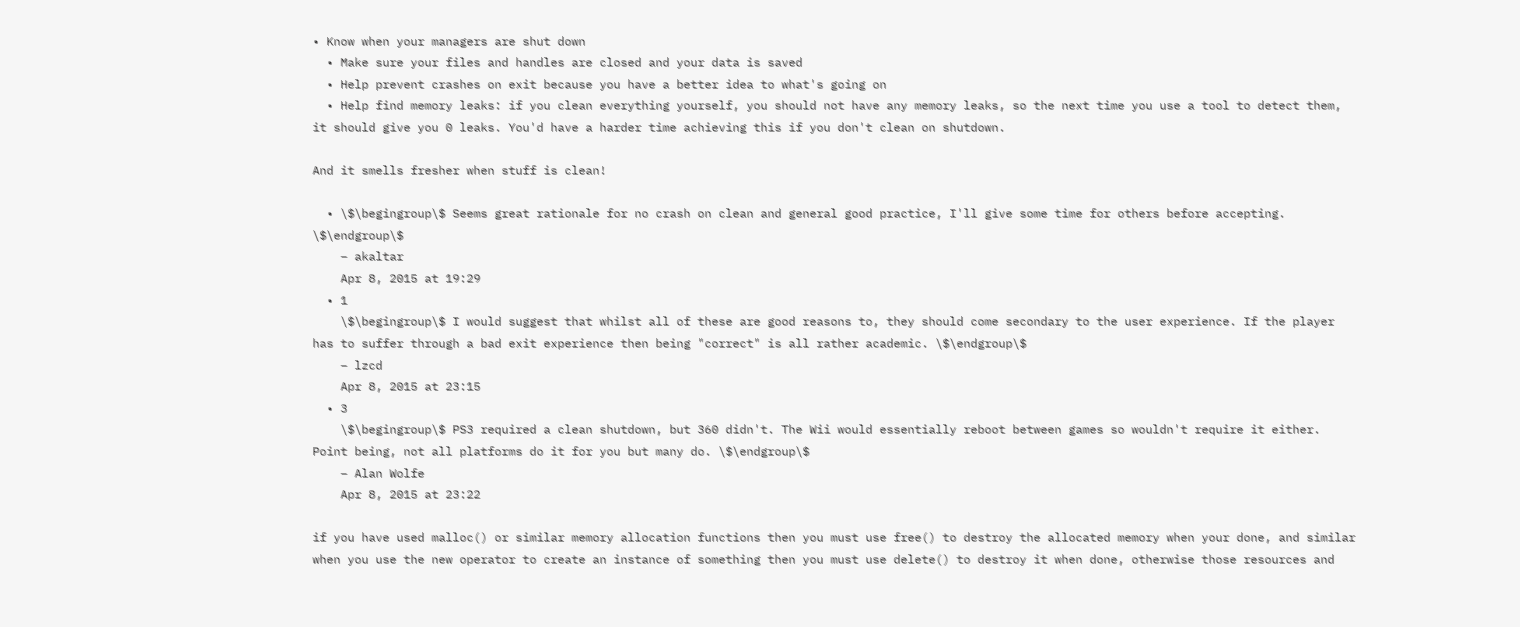• Know when your managers are shut down
  • Make sure your files and handles are closed and your data is saved
  • Help prevent crashes on exit because you have a better idea to what's going on
  • Help find memory leaks: if you clean everything yourself, you should not have any memory leaks, so the next time you use a tool to detect them, it should give you 0 leaks. You'd have a harder time achieving this if you don't clean on shutdown.

And it smells fresher when stuff is clean!

  • \$\begingroup\$ Seems great rationale for no crash on clean and general good practice, I'll give some time for others before accepting. \$\endgroup\$
    – akaltar
    Apr 8, 2015 at 19:29
  • 1
    \$\begingroup\$ I would suggest that whilst all of these are good reasons to, they should come secondary to the user experience. If the player has to suffer through a bad exit experience then being "correct" is all rather academic. \$\endgroup\$
    – lzcd
    Apr 8, 2015 at 23:15
  • 3
    \$\begingroup\$ PS3 required a clean shutdown, but 360 didn't. The Wii would essentially reboot between games so wouldn't require it either. Point being, not all platforms do it for you but many do. \$\endgroup\$
    – Alan Wolfe
    Apr 8, 2015 at 23:22

if you have used malloc() or similar memory allocation functions then you must use free() to destroy the allocated memory when your done, and similar when you use the new operator to create an instance of something then you must use delete() to destroy it when done, otherwise those resources and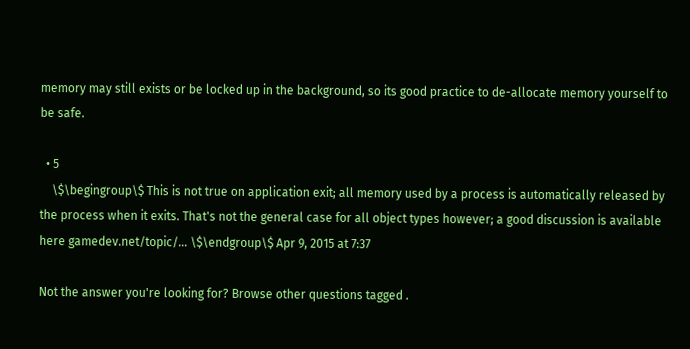memory may still exists or be locked up in the background, so its good practice to de-allocate memory yourself to be safe.

  • 5
    \$\begingroup\$ This is not true on application exit; all memory used by a process is automatically released by the process when it exits. That's not the general case for all object types however; a good discussion is available here gamedev.net/topic/… \$\endgroup\$ Apr 9, 2015 at 7:37

Not the answer you're looking for? Browse other questions tagged .